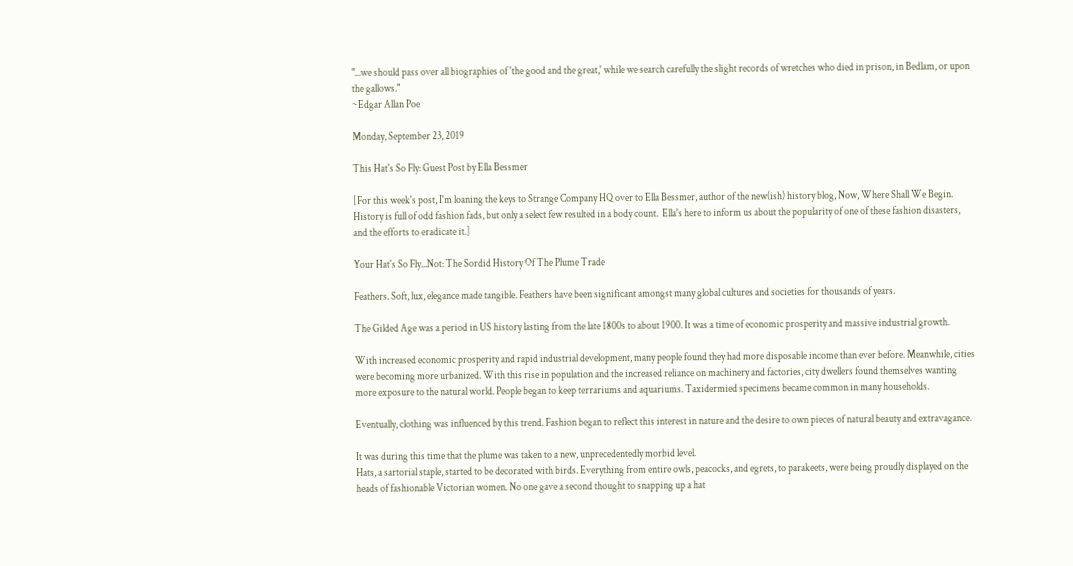"...we should pass over all biographies of 'the good and the great,' while we search carefully the slight records of wretches who died in prison, in Bedlam, or upon the gallows."
~Edgar Allan Poe

Monday, September 23, 2019

This Hat's So Fly: Guest Post by Ella Bessmer

[For this week's post, I'm loaning the keys to Strange Company HQ over to Ella Bessmer, author of the new(ish) history blog, Now, Where Shall We Begin.  History is full of odd fashion fads, but only a select few resulted in a body count.  Ella's here to inform us about the popularity of one of these fashion disasters, and the efforts to eradicate it.]

Your Hat's So Fly...Not: The Sordid History Of The Plume Trade

Feathers. Soft, lux, elegance made tangible. Feathers have been significant amongst many global cultures and societies for thousands of years.

The Gilded Age was a period in US history lasting from the late 1800s to about 1900. It was a time of economic prosperity and massive industrial growth.

With increased economic prosperity and rapid industrial development, many people found they had more disposable income than ever before. Meanwhile, cities were becoming more urbanized. With this rise in population and the increased reliance on machinery and factories, city dwellers found themselves wanting more exposure to the natural world. People began to keep terrariums and aquariums. Taxidermied specimens became common in many households.

Eventually, clothing was influenced by this trend. Fashion began to reflect this interest in nature and the desire to own pieces of natural beauty and extravagance.

It was during this time that the plume was taken to a new, unprecedentedly morbid level.
Hats, a sartorial staple, started to be decorated with birds. Everything from entire owls, peacocks, and egrets, to parakeets, were being proudly displayed on the heads of fashionable Victorian women. No one gave a second thought to snapping up a hat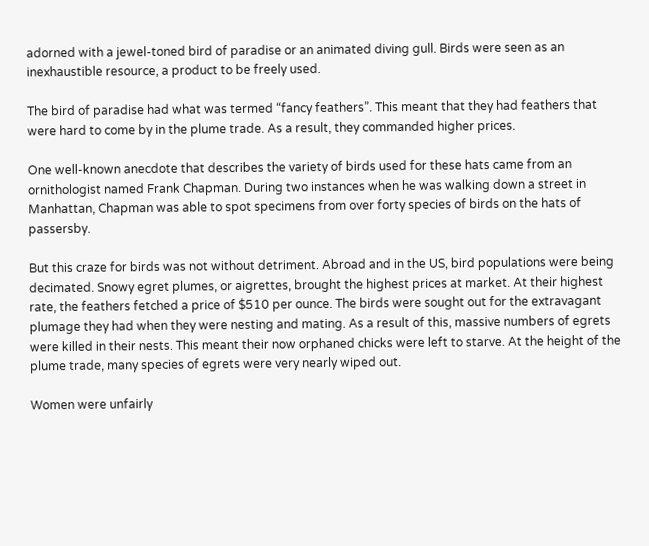adorned with a jewel-toned bird of paradise or an animated diving gull. Birds were seen as an inexhaustible resource, a product to be freely used.

The bird of paradise had what was termed “fancy feathers”. This meant that they had feathers that were hard to come by in the plume trade. As a result, they commanded higher prices.

One well-known anecdote that describes the variety of birds used for these hats came from an ornithologist named Frank Chapman. During two instances when he was walking down a street in Manhattan, Chapman was able to spot specimens from over forty species of birds on the hats of passersby.

But this craze for birds was not without detriment. Abroad and in the US, bird populations were being decimated. Snowy egret plumes, or aigrettes, brought the highest prices at market. At their highest rate, the feathers fetched a price of $510 per ounce. The birds were sought out for the extravagant plumage they had when they were nesting and mating. As a result of this, massive numbers of egrets were killed in their nests. This meant their now orphaned chicks were left to starve. At the height of the plume trade, many species of egrets were very nearly wiped out.

Women were unfairly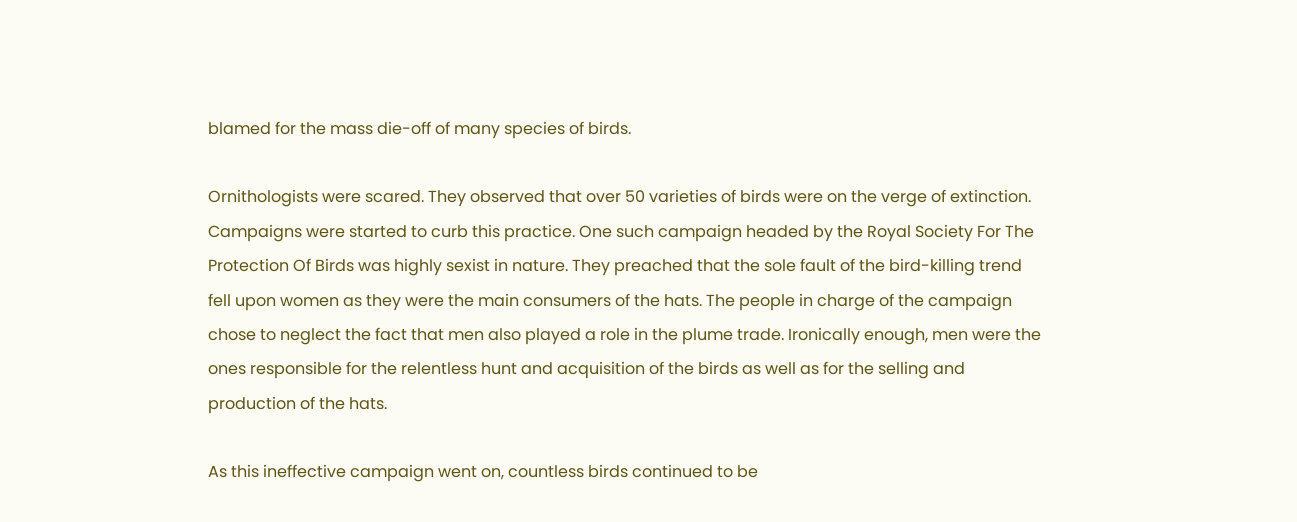blamed for the mass die-off of many species of birds.

Ornithologists were scared. They observed that over 50 varieties of birds were on the verge of extinction. Campaigns were started to curb this practice. One such campaign headed by the Royal Society For The Protection Of Birds was highly sexist in nature. They preached that the sole fault of the bird-killing trend fell upon women as they were the main consumers of the hats. The people in charge of the campaign chose to neglect the fact that men also played a role in the plume trade. Ironically enough, men were the ones responsible for the relentless hunt and acquisition of the birds as well as for the selling and production of the hats.

As this ineffective campaign went on, countless birds continued to be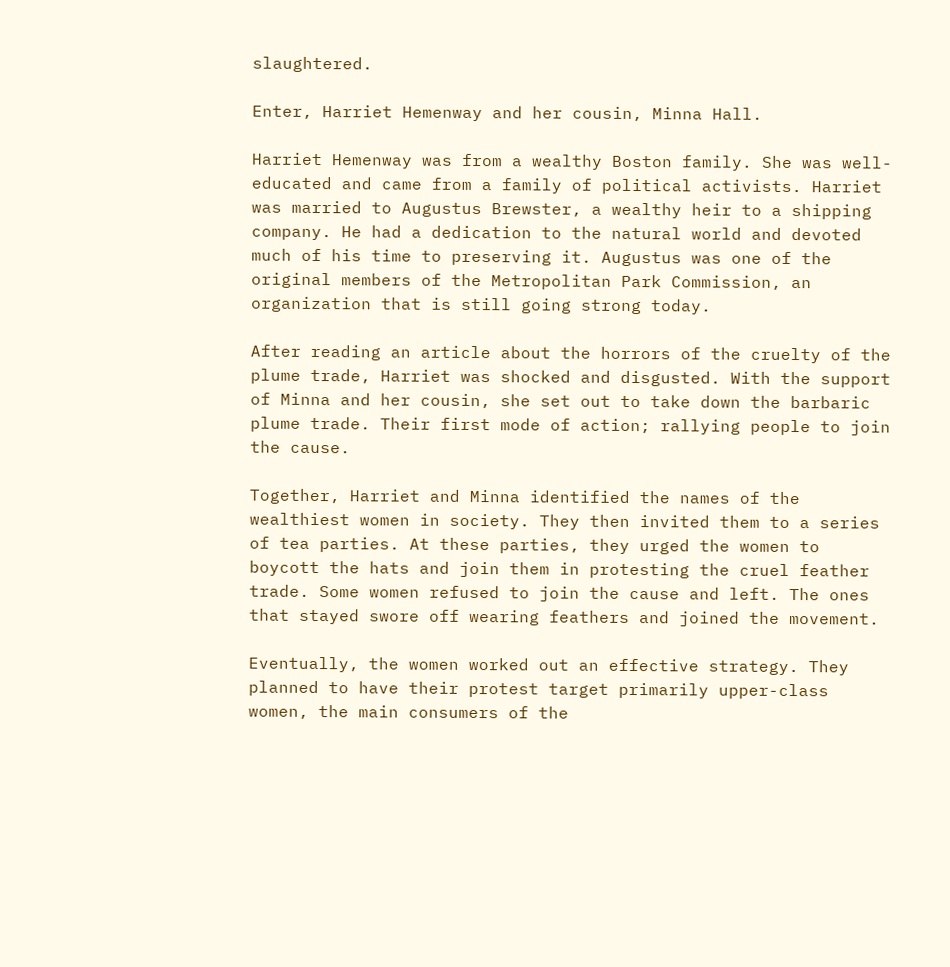slaughtered.

Enter, Harriet Hemenway and her cousin, Minna Hall.

Harriet Hemenway was from a wealthy Boston family. She was well-educated and came from a family of political activists. Harriet was married to Augustus Brewster, a wealthy heir to a shipping company. He had a dedication to the natural world and devoted much of his time to preserving it. Augustus was one of the original members of the Metropolitan Park Commission, an organization that is still going strong today.

After reading an article about the horrors of the cruelty of the plume trade, Harriet was shocked and disgusted. With the support of Minna and her cousin, she set out to take down the barbaric plume trade. Their first mode of action; rallying people to join the cause.

Together, Harriet and Minna identified the names of the wealthiest women in society. They then invited them to a series of tea parties. At these parties, they urged the women to boycott the hats and join them in protesting the cruel feather trade. Some women refused to join the cause and left. The ones that stayed swore off wearing feathers and joined the movement.

Eventually, the women worked out an effective strategy. They planned to have their protest target primarily upper-class women, the main consumers of the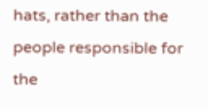hats, rather than the people responsible for the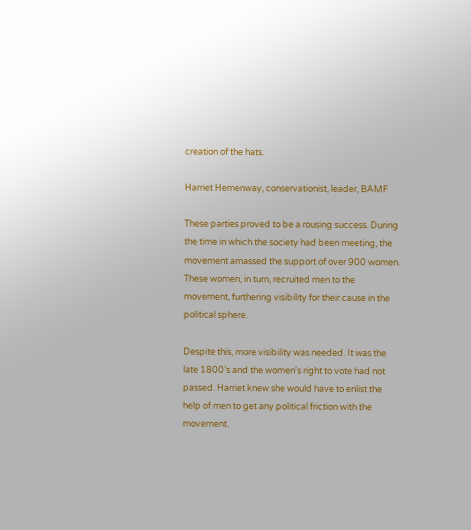creation of the hats.

Harriet Hemenway, conservationist, leader, BAMF

These parties proved to be a rousing success. During the time in which the society had been meeting, the movement amassed the support of over 900 women. These women, in turn, recruited men to the movement, furthering visibility for their cause in the political sphere.

Despite this, more visibility was needed. It was the late 1800’s and the women's right to vote had not passed. Harriet knew she would have to enlist the help of men to get any political friction with the movement.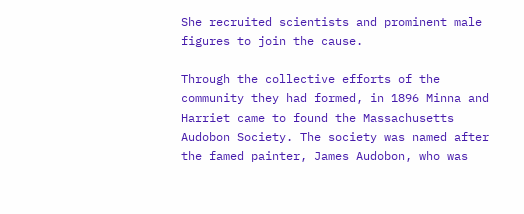She recruited scientists and prominent male figures to join the cause.

Through the collective efforts of the community they had formed, in 1896 Minna and Harriet came to found the Massachusetts Audobon Society. The society was named after the famed painter, James Audobon, who was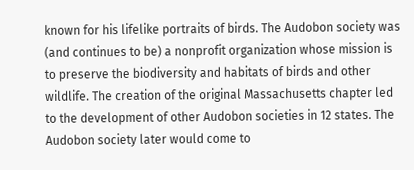known for his lifelike portraits of birds. The Audobon society was (and continues to be) a nonprofit organization whose mission is to preserve the biodiversity and habitats of birds and other wildlife. The creation of the original Massachusetts chapter led to the development of other Audobon societies in 12 states. The Audobon society later would come to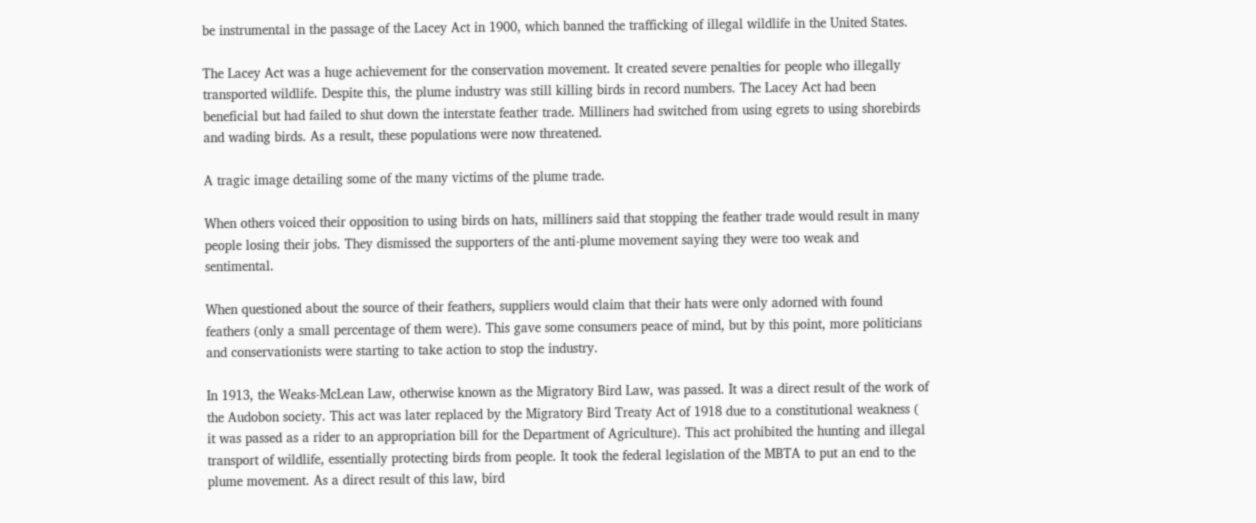be instrumental in the passage of the Lacey Act in 1900, which banned the trafficking of illegal wildlife in the United States.

The Lacey Act was a huge achievement for the conservation movement. It created severe penalties for people who illegally transported wildlife. Despite this, the plume industry was still killing birds in record numbers. The Lacey Act had been beneficial but had failed to shut down the interstate feather trade. Milliners had switched from using egrets to using shorebirds and wading birds. As a result, these populations were now threatened.

A tragic image detailing some of the many victims of the plume trade.

When others voiced their opposition to using birds on hats, milliners said that stopping the feather trade would result in many people losing their jobs. They dismissed the supporters of the anti-plume movement saying they were too weak and sentimental.

When questioned about the source of their feathers, suppliers would claim that their hats were only adorned with found feathers (only a small percentage of them were). This gave some consumers peace of mind, but by this point, more politicians and conservationists were starting to take action to stop the industry.

In 1913, the Weaks-McLean Law, otherwise known as the Migratory Bird Law, was passed. It was a direct result of the work of the Audobon society. This act was later replaced by the Migratory Bird Treaty Act of 1918 due to a constitutional weakness ( it was passed as a rider to an appropriation bill for the Department of Agriculture). This act prohibited the hunting and illegal transport of wildlife, essentially protecting birds from people. It took the federal legislation of the MBTA to put an end to the plume movement. As a direct result of this law, bird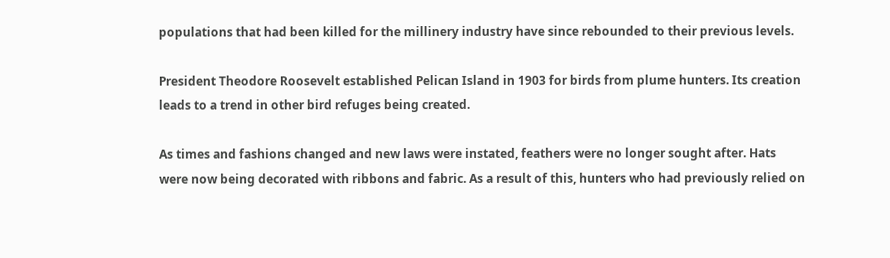populations that had been killed for the millinery industry have since rebounded to their previous levels.

President Theodore Roosevelt established Pelican Island in 1903 for birds from plume hunters. Its creation leads to a trend in other bird refuges being created.

As times and fashions changed and new laws were instated, feathers were no longer sought after. Hats were now being decorated with ribbons and fabric. As a result of this, hunters who had previously relied on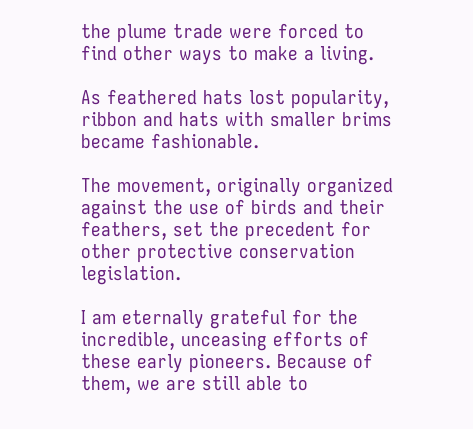the plume trade were forced to find other ways to make a living.

As feathered hats lost popularity, ribbon and hats with smaller brims became fashionable.

The movement, originally organized against the use of birds and their feathers, set the precedent for other protective conservation legislation.

I am eternally grateful for the incredible, unceasing efforts of these early pioneers. Because of them, we are still able to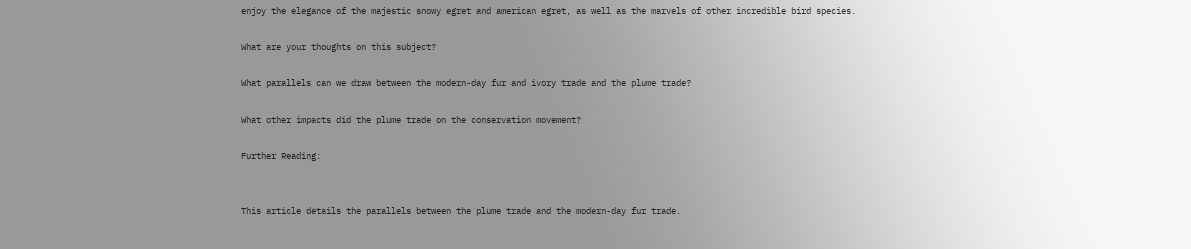enjoy the elegance of the majestic snowy egret and american egret, as well as the marvels of other incredible bird species.

What are your thoughts on this subject?

What parallels can we draw between the modern-day fur and ivory trade and the plume trade?

What other impacts did the plume trade on the conservation movement?

Further Reading:


This article details the parallels between the plume trade and the modern-day fur trade.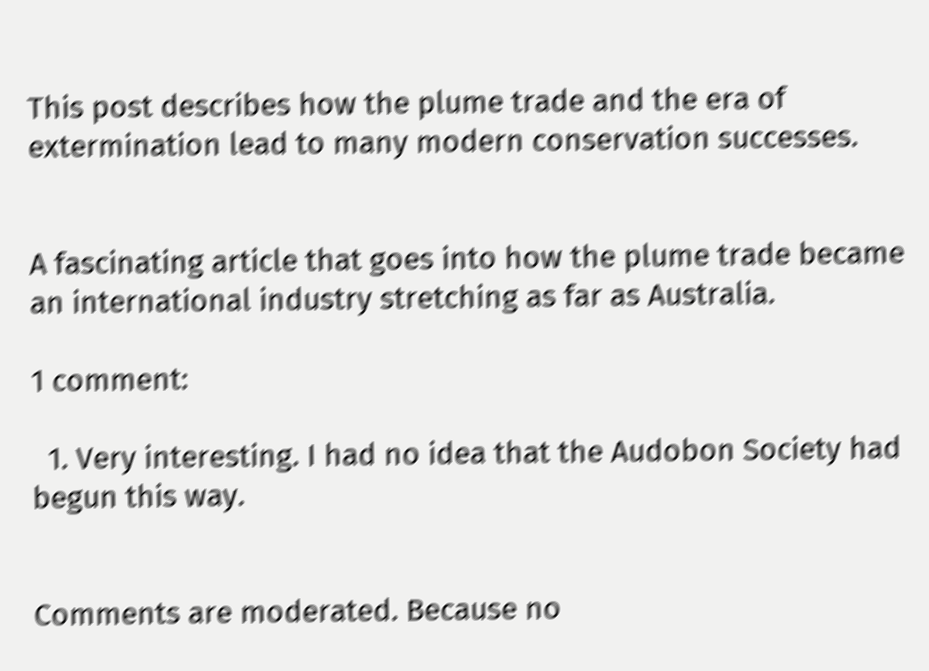This post describes how the plume trade and the era of extermination lead to many modern conservation successes.


A fascinating article that goes into how the plume trade became an international industry stretching as far as Australia.

1 comment:

  1. Very interesting. I had no idea that the Audobon Society had begun this way.


Comments are moderated. Because no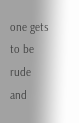one gets to be rude and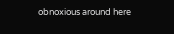obnoxious around here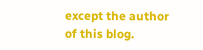except the author of this blog.